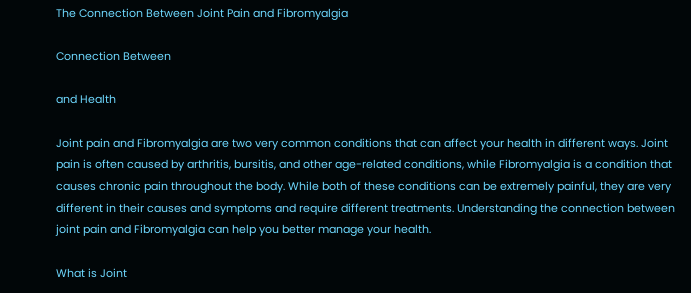The Connection Between Joint Pain and Fibromyalgia

Connection Between

and Health

Joint pain and Fibromyalgia are two very common conditions that can affect your health in different ways. Joint pain is often caused by arthritis, bursitis, and other age-related conditions, while Fibromyalgia is a condition that causes chronic pain throughout the body. While both of these conditions can be extremely painful, they are very different in their causes and symptoms and require different treatments. Understanding the connection between joint pain and Fibromyalgia can help you better manage your health.

What is Joint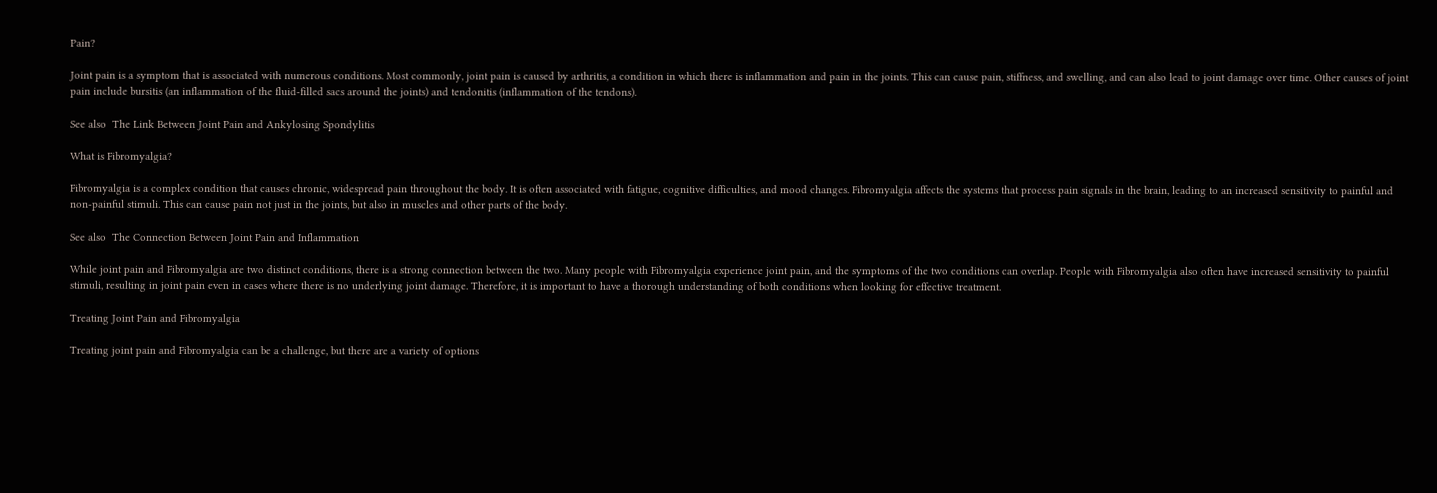Pain?

Joint pain is a symptom that is associated with numerous conditions. Most commonly, joint pain is caused by arthritis, a condition in which there is inflammation and pain in the joints. This can cause pain, stiffness, and swelling, and can also lead to joint damage over time. Other causes of joint pain include bursitis (an inflammation of the fluid-filled sacs around the joints) and tendonitis (inflammation of the tendons).

See also  The Link Between Joint Pain and Ankylosing Spondylitis

What is Fibromyalgia?

Fibromyalgia is a complex condition that causes chronic, widespread pain throughout the body. It is often associated with fatigue, cognitive difficulties, and mood changes. Fibromyalgia affects the systems that process pain signals in the brain, leading to an increased sensitivity to painful and non-painful stimuli. This can cause pain not just in the joints, but also in muscles and other parts of the body.

See also  The Connection Between Joint Pain and Inflammation

While joint pain and Fibromyalgia are two distinct conditions, there is a strong connection between the two. Many people with Fibromyalgia experience joint pain, and the symptoms of the two conditions can overlap. People with Fibromyalgia also often have increased sensitivity to painful stimuli, resulting in joint pain even in cases where there is no underlying joint damage. Therefore, it is important to have a thorough understanding of both conditions when looking for effective treatment.

Treating Joint Pain and Fibromyalgia

Treating joint pain and Fibromyalgia can be a challenge, but there are a variety of options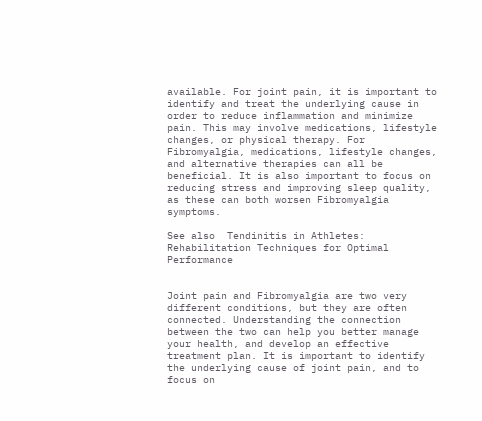available. For joint pain, it is important to identify and treat the underlying cause in order to reduce inflammation and minimize pain. This may involve medications, lifestyle changes, or physical therapy. For Fibromyalgia, medications, lifestyle changes, and alternative therapies can all be beneficial. It is also important to focus on reducing stress and improving sleep quality, as these can both worsen Fibromyalgia symptoms.

See also  Tendinitis in Athletes: Rehabilitation Techniques for Optimal Performance


Joint pain and Fibromyalgia are two very different conditions, but they are often connected. Understanding the connection between the two can help you better manage your health, and develop an effective treatment plan. It is important to identify the underlying cause of joint pain, and to focus on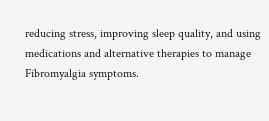reducing stress, improving sleep quality, and using medications and alternative therapies to manage Fibromyalgia symptoms.